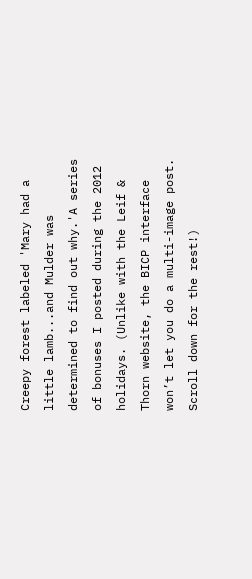Creepy forest labeled 'Mary had a little lamb...and Mulder was determined to find out why.'A series of bonuses I posted during the 2012 holidays. (Unlike with the Leif & Thorn website, the BICP interface won’t let you do a multi-image post. Scroll down for the rest!)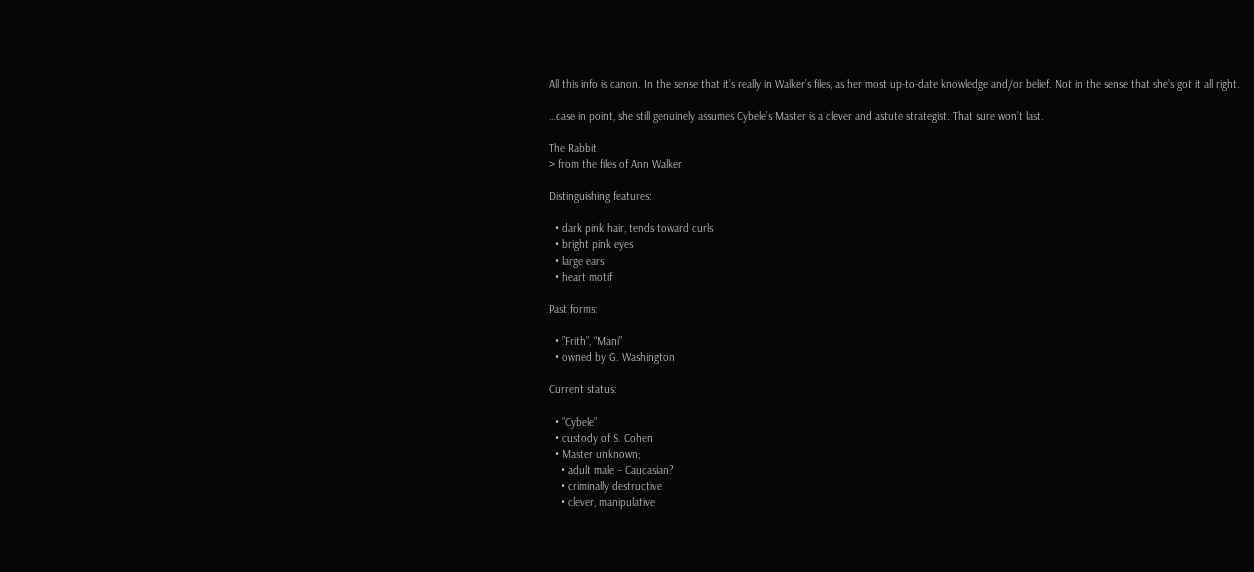All this info is canon. In the sense that it’s really in Walker’s files, as her most up-to-date knowledge and/or belief. Not in the sense that she’s got it all right.

…case in point, she still genuinely assumes Cybele’s Master is a clever and astute strategist. That sure won’t last.

The Rabbit
> from the files of Ann Walker

Distinguishing features:

  • dark pink hair, tends toward curls
  • bright pink eyes
  • large ears
  • heart motif

Past forms:

  • ”Frith”, “Mani”
  • owned by G. Washington

Current status:

  • ”Cybele”
  • custody of S. Cohen
  • Master unknown;
    • adult male – Caucasian?
    • criminally destructive
    • clever, manipulative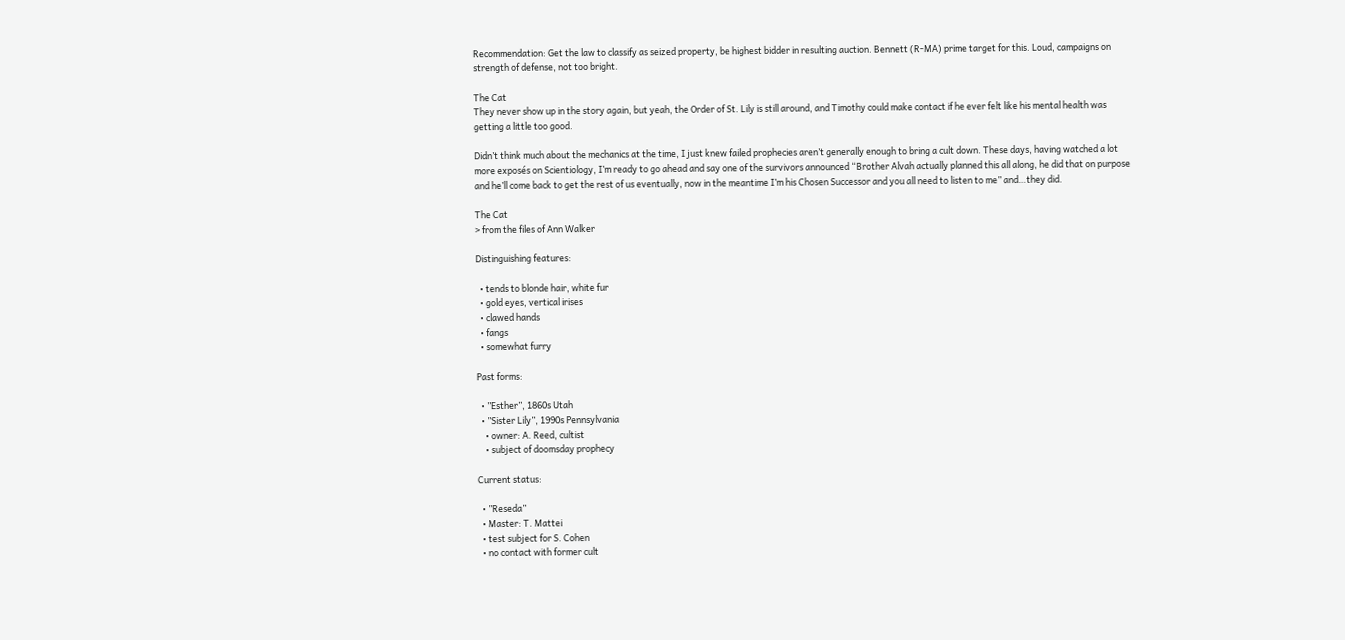Recommendation: Get the law to classify as seized property, be highest bidder in resulting auction. Bennett (R-MA) prime target for this. Loud, campaigns on strength of defense, not too bright.

The Cat
They never show up in the story again, but yeah, the Order of St. Lily is still around, and Timothy could make contact if he ever felt like his mental health was getting a little too good.

Didn’t think much about the mechanics at the time, I just knew failed prophecies aren’t generally enough to bring a cult down. These days, having watched a lot more exposés on Scientiology, I’m ready to go ahead and say one of the survivors announced “Brother Alvah actually planned this all along, he did that on purpose and he’ll come back to get the rest of us eventually, now in the meantime I’m his Chosen Successor and you all need to listen to me” and…they did.

The Cat
> from the files of Ann Walker

Distinguishing features:

  • tends to blonde hair, white fur
  • gold eyes, vertical irises
  • clawed hands
  • fangs
  • somewhat furry

Past forms:

  • ”Esther”, 1860s Utah
  • ”Sister Lily”, 1990s Pennsylvania
    • owner: A. Reed, cultist
    • subject of doomsday prophecy

Current status:

  • ”Reseda”
  • Master: T. Mattei
  • test subject for S. Cohen
  • no contact with former cult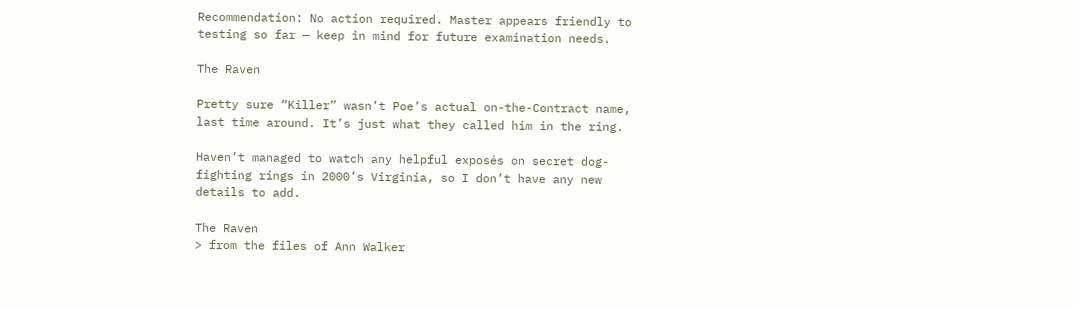Recommendation: No action required. Master appears friendly to testing so far — keep in mind for future examination needs.

The Raven

Pretty sure “Killer” wasn’t Poe’s actual on-the-Contract name, last time around. It’s just what they called him in the ring.

Haven’t managed to watch any helpful exposés on secret dog-fighting rings in 2000’s Virginia, so I don’t have any new details to add.

The Raven
> from the files of Ann Walker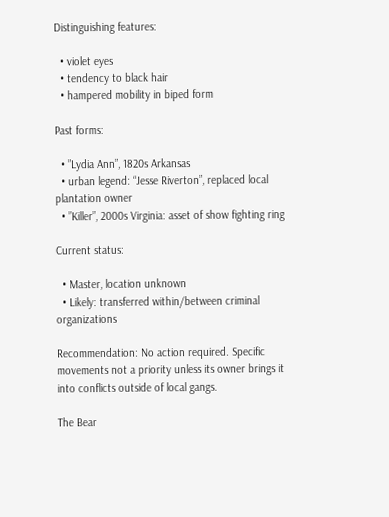Distinguishing features:

  • violet eyes
  • tendency to black hair
  • hampered mobility in biped form

Past forms:

  • ”Lydia Ann”, 1820s Arkansas
  • urban legend: “Jesse Riverton”, replaced local plantation owner
  • ”Killer”, 2000s Virginia: asset of show fighting ring

Current status:

  • Master, location unknown
  • Likely: transferred within/between criminal organizations

Recommendation: No action required. Specific movements not a priority unless its owner brings it into conflicts outside of local gangs.

The Bear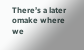There’s a later omake where we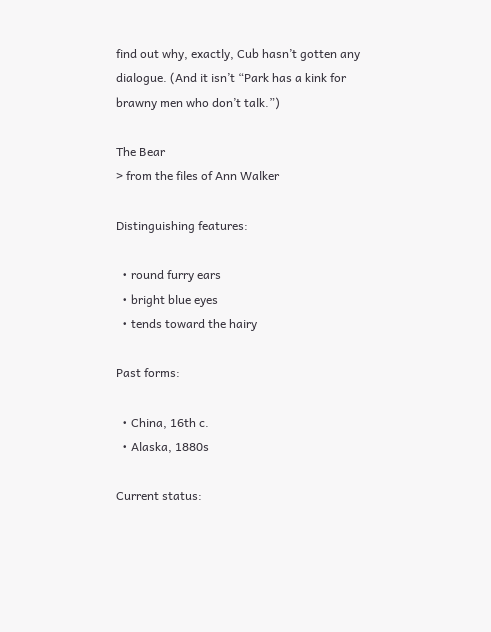find out why, exactly, Cub hasn’t gotten any dialogue. (And it isn’t “Park has a kink for brawny men who don’t talk.”)

The Bear
> from the files of Ann Walker

Distinguishing features:

  • round furry ears
  • bright blue eyes
  • tends toward the hairy

Past forms:

  • China, 16th c.
  • Alaska, 1880s

Current status: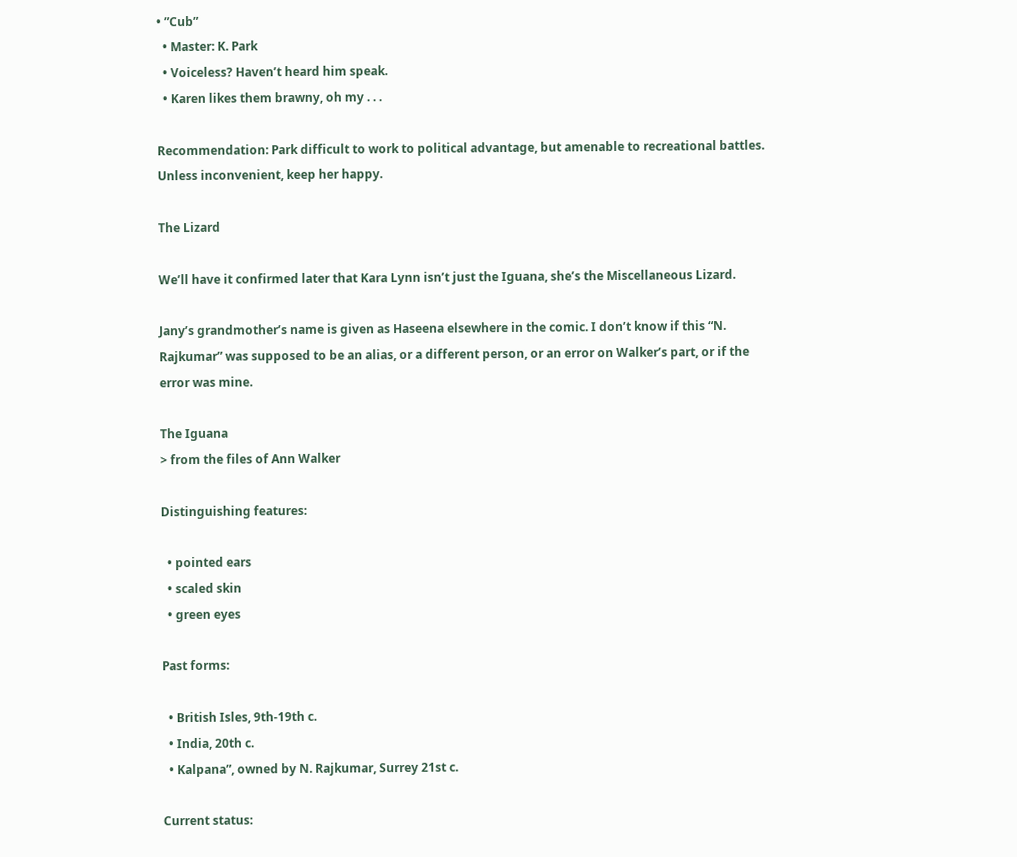• ”Cub”
  • Master: K. Park
  • Voiceless? Haven’t heard him speak.
  • Karen likes them brawny, oh my . . .

Recommendation: Park difficult to work to political advantage, but amenable to recreational battles. Unless inconvenient, keep her happy.

The Lizard

We’ll have it confirmed later that Kara Lynn isn’t just the Iguana, she’s the Miscellaneous Lizard.

Jany’s grandmother’s name is given as Haseena elsewhere in the comic. I don’t know if this “N. Rajkumar” was supposed to be an alias, or a different person, or an error on Walker’s part, or if the error was mine.

The Iguana
> from the files of Ann Walker

Distinguishing features:

  • pointed ears
  • scaled skin
  • green eyes

Past forms:

  • British Isles, 9th-19th c.
  • India, 20th c.
  • Kalpana”, owned by N. Rajkumar, Surrey 21st c.

Current status: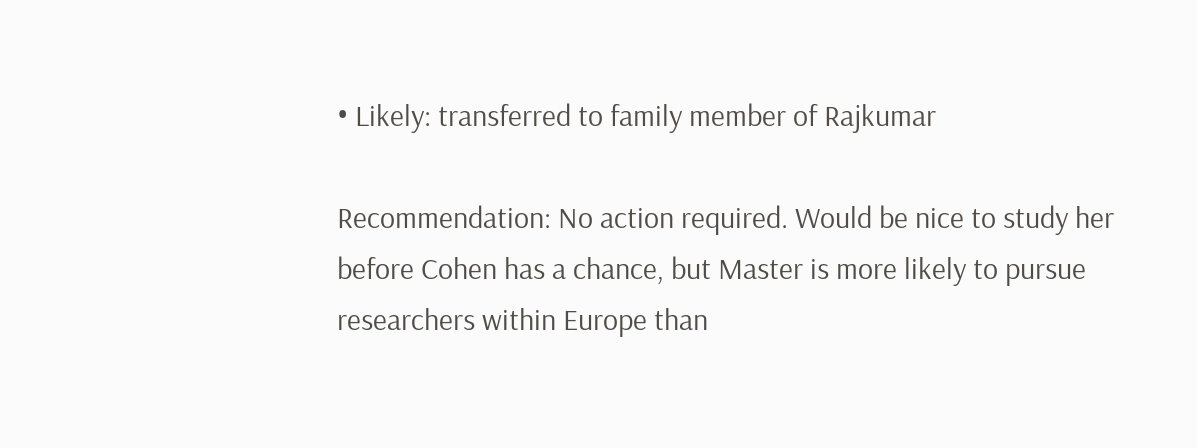• Likely: transferred to family member of Rajkumar

Recommendation: No action required. Would be nice to study her before Cohen has a chance, but Master is more likely to pursue researchers within Europe than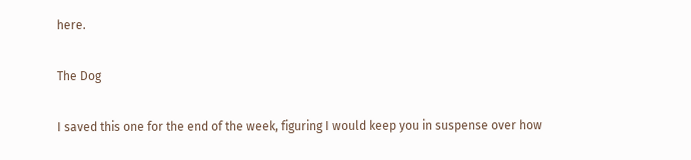here.

The Dog

I saved this one for the end of the week, figuring I would keep you in suspense over how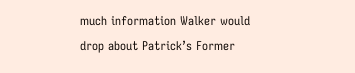much information Walker would drop about Patrick’s Former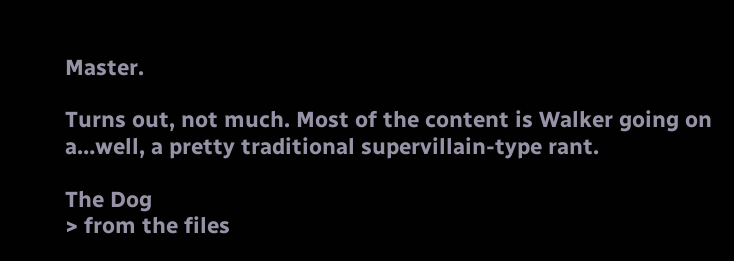Master.

Turns out, not much. Most of the content is Walker going on a…well, a pretty traditional supervillain-type rant.

The Dog
> from the files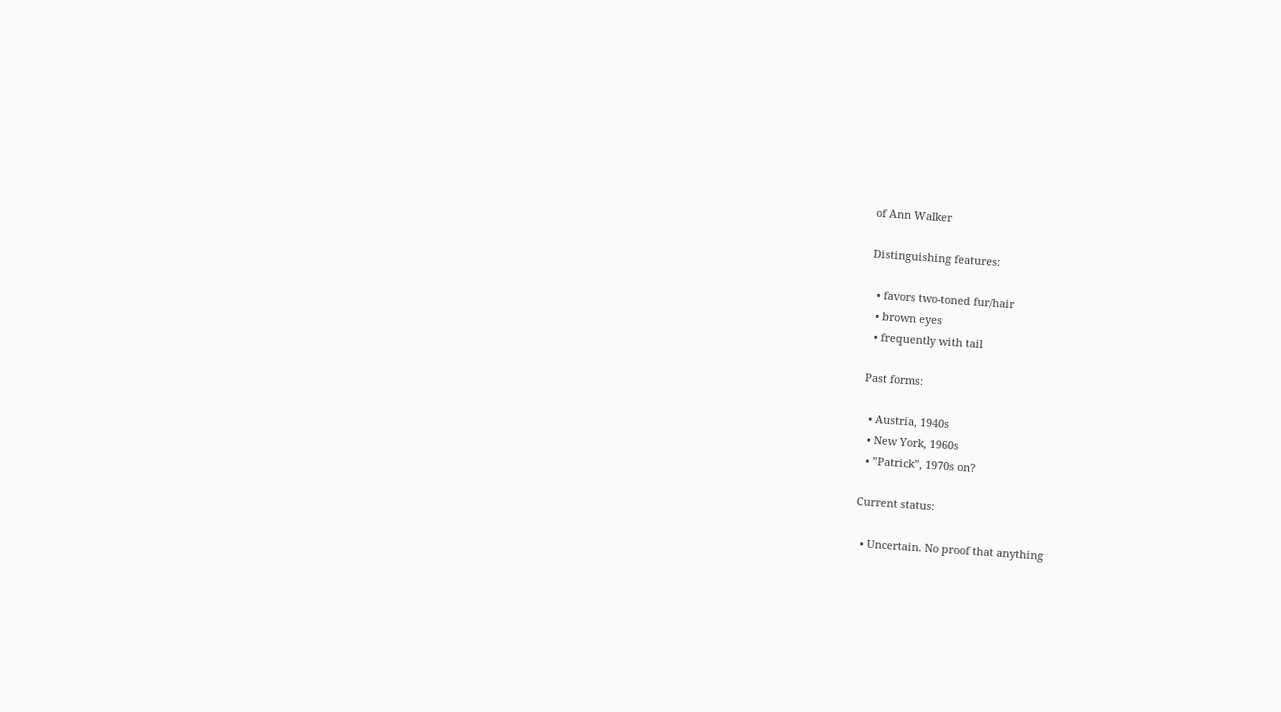of Ann Walker

Distinguishing features:

  • favors two-toned fur/hair
  • brown eyes
  • frequently with tail

Past forms:

  • Austria, 1940s
  • New York, 1960s
  • ”Patrick”, 1970s on?

Current status:

  • Uncertain. No proof that anything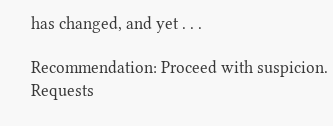has changed, and yet . . .

Recommendation: Proceed with suspicion. Requests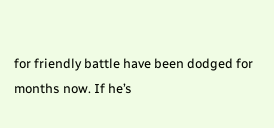for friendly battle have been dodged for months now. If he’s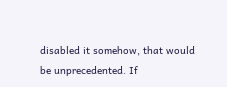disabled it somehow, that would be unprecedented. If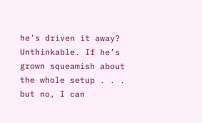he’s driven it away? Unthinkable. If he’s grown squeamish about the whole setup . . . but no, I can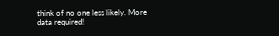think of no one less likely. More data required!